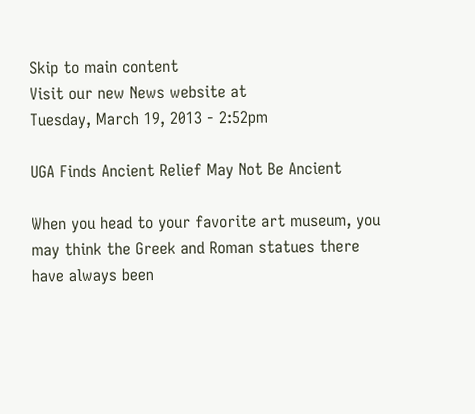Skip to main content
Visit our new News website at
Tuesday, March 19, 2013 - 2:52pm

UGA Finds Ancient Relief May Not Be Ancient

When you head to your favorite art museum, you may think the Greek and Roman statues there have always been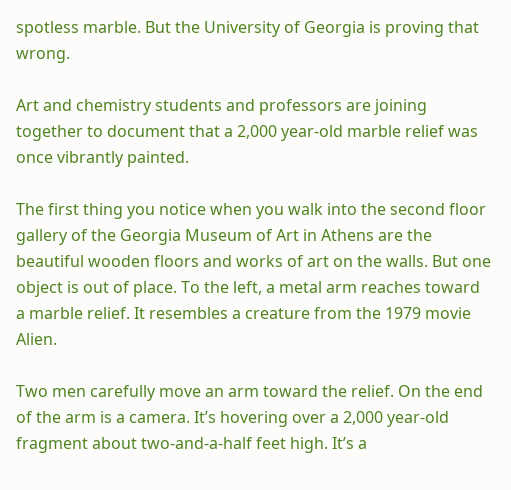spotless marble. But the University of Georgia is proving that wrong.

Art and chemistry students and professors are joining together to document that a 2,000 year-old marble relief was once vibrantly painted.

The first thing you notice when you walk into the second floor gallery of the Georgia Museum of Art in Athens are the beautiful wooden floors and works of art on the walls. But one object is out of place. To the left, a metal arm reaches toward a marble relief. It resembles a creature from the 1979 movie Alien.

Two men carefully move an arm toward the relief. On the end of the arm is a camera. It’s hovering over a 2,000 year-old fragment about two-and-a-half feet high. It’s a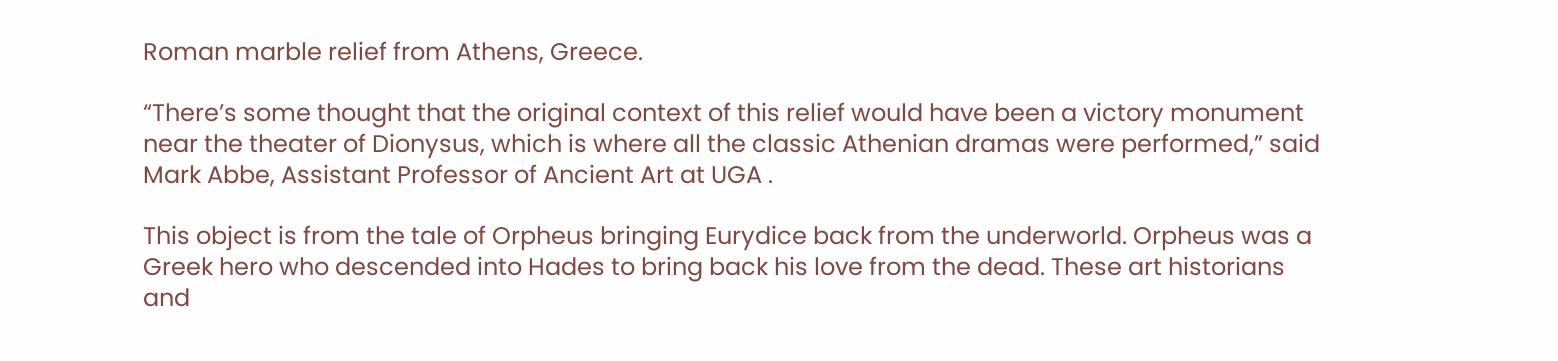Roman marble relief from Athens, Greece.

“There’s some thought that the original context of this relief would have been a victory monument near the theater of Dionysus, which is where all the classic Athenian dramas were performed,” said Mark Abbe, Assistant Professor of Ancient Art at UGA .

This object is from the tale of Orpheus bringing Eurydice back from the underworld. Orpheus was a Greek hero who descended into Hades to bring back his love from the dead. These art historians and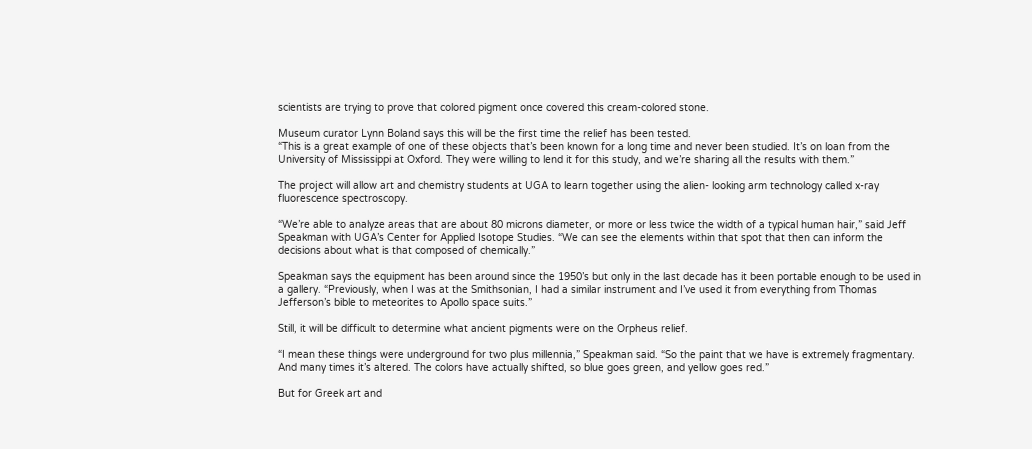scientists are trying to prove that colored pigment once covered this cream-colored stone.

Museum curator Lynn Boland says this will be the first time the relief has been tested.
“This is a great example of one of these objects that’s been known for a long time and never been studied. It’s on loan from the University of Mississippi at Oxford. They were willing to lend it for this study, and we’re sharing all the results with them.”

The project will allow art and chemistry students at UGA to learn together using the alien- looking arm technology called x-ray fluorescence spectroscopy.

“We’re able to analyze areas that are about 80 microns diameter, or more or less twice the width of a typical human hair,” said Jeff Speakman with UGA’s Center for Applied Isotope Studies. “We can see the elements within that spot that then can inform the decisions about what is that composed of chemically.”

Speakman says the equipment has been around since the 1950’s but only in the last decade has it been portable enough to be used in a gallery. “Previously, when I was at the Smithsonian, I had a similar instrument and I’ve used it from everything from Thomas Jefferson’s bible to meteorites to Apollo space suits.”

Still, it will be difficult to determine what ancient pigments were on the Orpheus relief.

“I mean these things were underground for two plus millennia,” Speakman said. “So the paint that we have is extremely fragmentary. And many times it’s altered. The colors have actually shifted, so blue goes green, and yellow goes red.”

But for Greek art and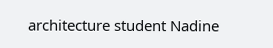architecture student Nadine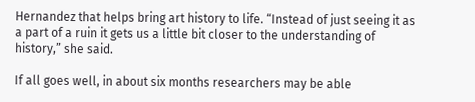Hernandez that helps bring art history to life. “Instead of just seeing it as a part of a ruin it gets us a little bit closer to the understanding of history,” she said.

If all goes well, in about six months researchers may be able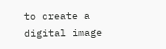to create a digital image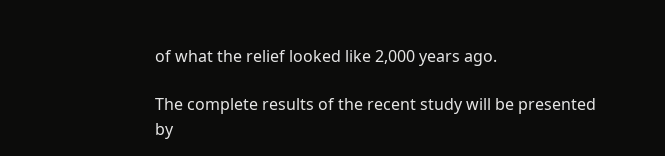of what the relief looked like 2,000 years ago.

The complete results of the recent study will be presented by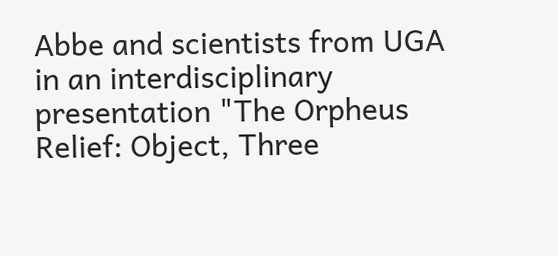Abbe and scientists from UGA in an interdisciplinary presentation "The Orpheus Relief: Object, Three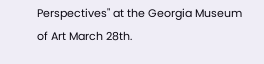Perspectives" at the Georgia Museum of Art March 28th.